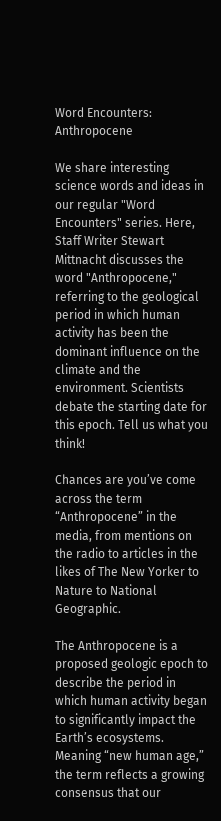Word Encounters: Anthropocene

We share interesting science words and ideas in our regular "Word Encounters" series. Here, Staff Writer Stewart Mittnacht discusses the word "Anthropocene," referring to the geological period in which human activity has been the dominant influence on the climate and the environment. Scientists debate the starting date for this epoch. Tell us what you think!

Chances are you’ve come across the term “Anthropocene” in the media, from mentions on the radio to articles in the likes of The New Yorker to Nature to National Geographic.

The Anthropocene is a proposed geologic epoch to describe the period in which human activity began to significantly impact the Earth’s ecosystems. Meaning “new human age,” the term reflects a growing consensus that our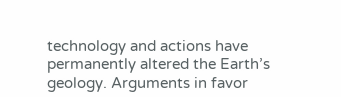technology and actions have permanently altered the Earth’s geology. Arguments in favor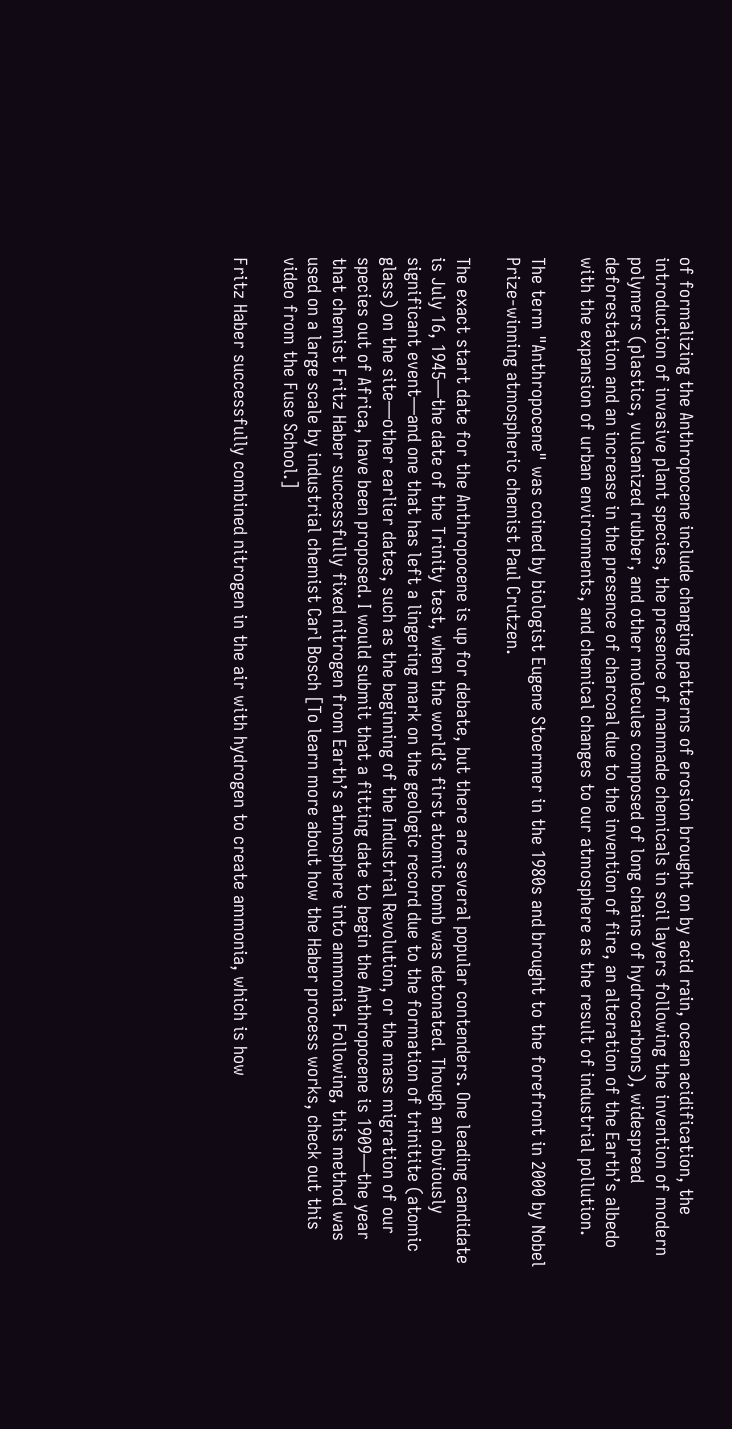of formalizing the Anthropocene include changing patterns of erosion brought on by acid rain, ocean acidification, the introduction of invasive plant species, the presence of manmade chemicals in soil layers following the invention of modern polymers (plastics, vulcanized rubber, and other molecules composed of long chains of hydrocarbons), widespread deforestation and an increase in the presence of charcoal due to the invention of fire, an alteration of the Earth’s albedo with the expansion of urban environments, and chemical changes to our atmosphere as the result of industrial pollution.

The term "Anthropocene" was coined by biologist Eugene Stoermer in the 1980s and brought to the forefront in 2000 by Nobel Prize-winning atmospheric chemist Paul Crutzen.

The exact start date for the Anthropocene is up for debate, but there are several popular contenders. One leading candidate is July 16, 1945—the date of the Trinity test, when the world’s first atomic bomb was detonated. Though an obviously significant event—and one that has left a lingering mark on the geologic record due to the formation of trinitite (atomic glass) on the site—other earlier dates, such as the beginning of the Industrial Revolution, or the mass migration of our species out of Africa, have been proposed. I would submit that a fitting date to begin the Anthropocene is 1909—the year that chemist Fritz Haber successfully fixed nitrogen from Earth’s atmosphere into ammonia. Following, this method was used on a large scale by industrial chemist Carl Bosch [To learn more about how the Haber process works, check out this video from the Fuse School.]

Fritz Haber successfully combined nitrogen in the air with hydrogen to create ammonia, which is how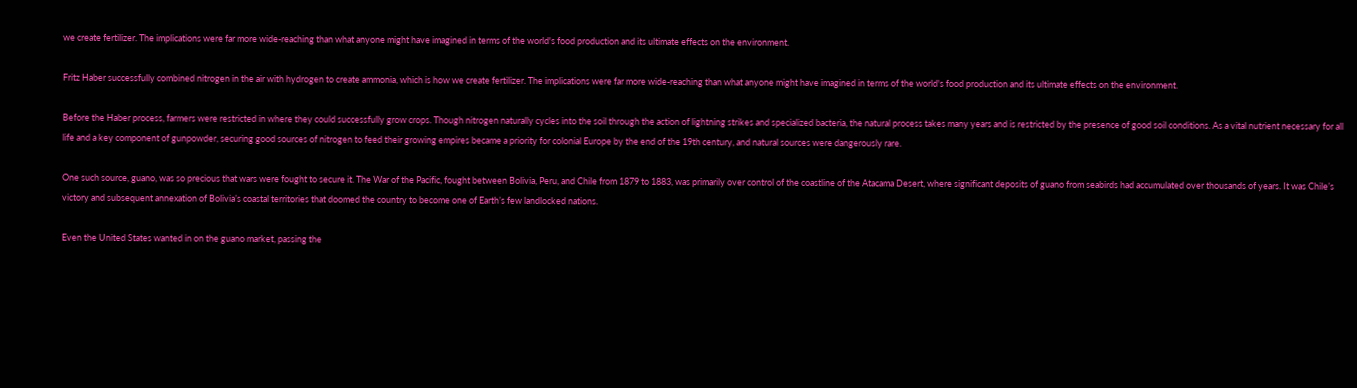we create fertilizer. The implications were far more wide-reaching than what anyone might have imagined in terms of the world's food production and its ultimate effects on the environment.

Fritz Haber successfully combined nitrogen in the air with hydrogen to create ammonia, which is how we create fertilizer. The implications were far more wide-reaching than what anyone might have imagined in terms of the world's food production and its ultimate effects on the environment.

Before the Haber process, farmers were restricted in where they could successfully grow crops. Though nitrogen naturally cycles into the soil through the action of lightning strikes and specialized bacteria, the natural process takes many years and is restricted by the presence of good soil conditions. As a vital nutrient necessary for all life and a key component of gunpowder, securing good sources of nitrogen to feed their growing empires became a priority for colonial Europe by the end of the 19th century, and natural sources were dangerously rare.

One such source, guano, was so precious that wars were fought to secure it. The War of the Pacific, fought between Bolivia, Peru, and Chile from 1879 to 1883, was primarily over control of the coastline of the Atacama Desert, where significant deposits of guano from seabirds had accumulated over thousands of years. It was Chile’s victory and subsequent annexation of Bolivia’s coastal territories that doomed the country to become one of Earth’s few landlocked nations.

Even the United States wanted in on the guano market, passing the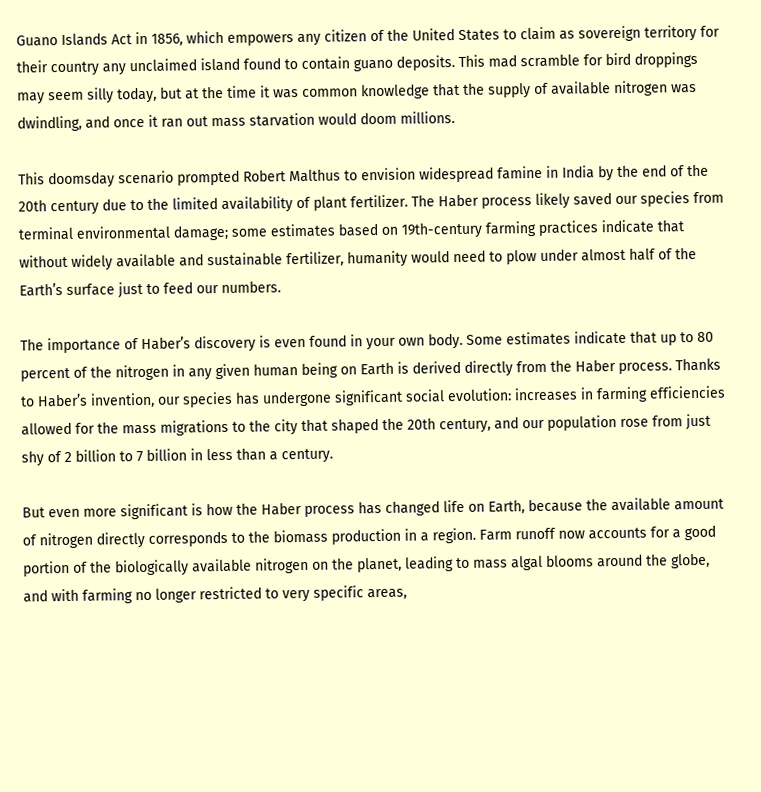Guano Islands Act in 1856, which empowers any citizen of the United States to claim as sovereign territory for their country any unclaimed island found to contain guano deposits. This mad scramble for bird droppings may seem silly today, but at the time it was common knowledge that the supply of available nitrogen was dwindling, and once it ran out mass starvation would doom millions.

This doomsday scenario prompted Robert Malthus to envision widespread famine in India by the end of the 20th century due to the limited availability of plant fertilizer. The Haber process likely saved our species from terminal environmental damage; some estimates based on 19th-century farming practices indicate that without widely available and sustainable fertilizer, humanity would need to plow under almost half of the Earth’s surface just to feed our numbers.

The importance of Haber’s discovery is even found in your own body. Some estimates indicate that up to 80 percent of the nitrogen in any given human being on Earth is derived directly from the Haber process. Thanks to Haber’s invention, our species has undergone significant social evolution: increases in farming efficiencies allowed for the mass migrations to the city that shaped the 20th century, and our population rose from just shy of 2 billion to 7 billion in less than a century.

But even more significant is how the Haber process has changed life on Earth, because the available amount of nitrogen directly corresponds to the biomass production in a region. Farm runoff now accounts for a good portion of the biologically available nitrogen on the planet, leading to mass algal blooms around the globe, and with farming no longer restricted to very specific areas,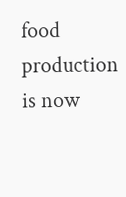food production is now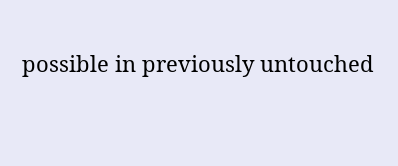possible in previously untouched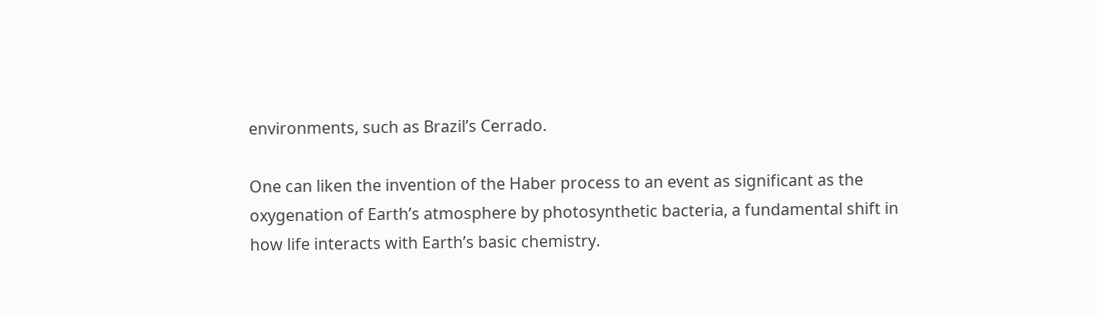environments, such as Brazil’s Cerrado.

One can liken the invention of the Haber process to an event as significant as the oxygenation of Earth’s atmosphere by photosynthetic bacteria, a fundamental shift in how life interacts with Earth’s basic chemistry.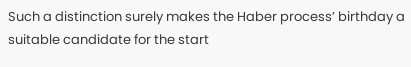Such a distinction surely makes the Haber process’ birthday a suitable candidate for the start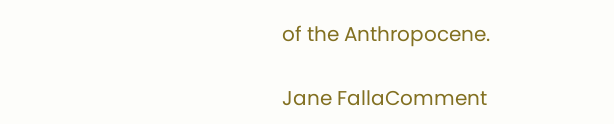of the Anthropocene.

Jane FallaComment